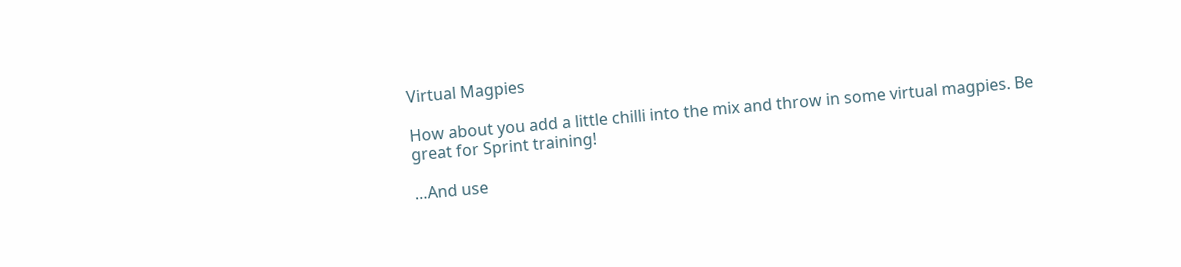Virtual Magpies

How about you add a little chilli into the mix and throw in some virtual magpies. Be great for Sprint training!

…And use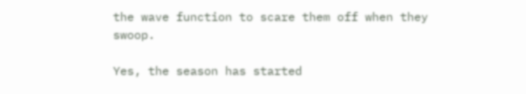the wave function to scare them off when they swoop.

Yes, the season has started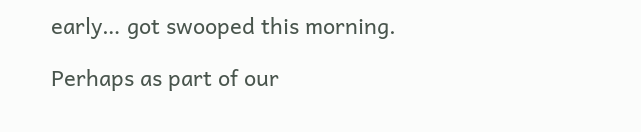early… got swooped this morning.

Perhaps as part of our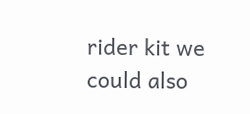rider kit we could also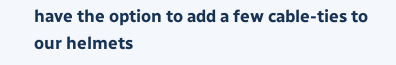have the option to add a few cable-ties to our helmets